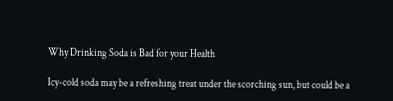Why Drinking Soda is Bad for your Health

Icy-cold soda may be a refreshing treat under the scorching sun, but could be a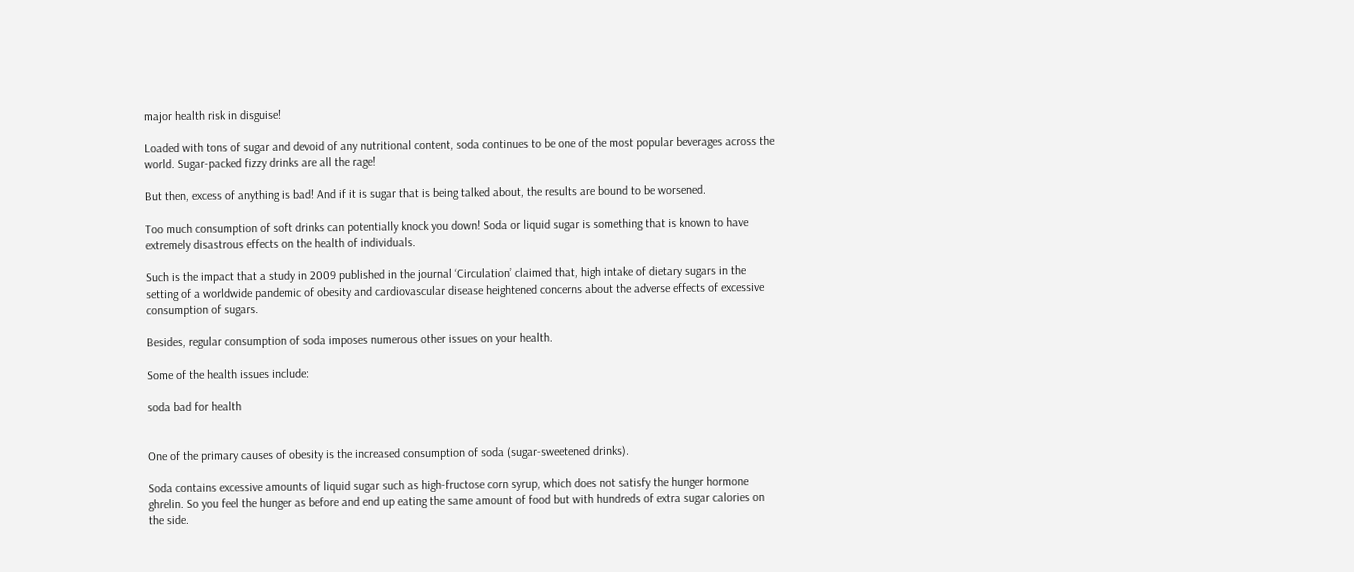major health risk in disguise!

Loaded with tons of sugar and devoid of any nutritional content, soda continues to be one of the most popular beverages across the world. Sugar-packed fizzy drinks are all the rage!

But then, excess of anything is bad! And if it is sugar that is being talked about, the results are bound to be worsened.

Too much consumption of soft drinks can potentially knock you down! Soda or liquid sugar is something that is known to have extremely disastrous effects on the health of individuals.

Such is the impact that a study in 2009 published in the journal ‘Circulation’ claimed that, high intake of dietary sugars in the setting of a worldwide pandemic of obesity and cardiovascular disease heightened concerns about the adverse effects of excessive consumption of sugars.

Besides, regular consumption of soda imposes numerous other issues on your health.

Some of the health issues include:

soda bad for health


One of the primary causes of obesity is the increased consumption of soda (sugar-sweetened drinks).

Soda contains excessive amounts of liquid sugar such as high-fructose corn syrup, which does not satisfy the hunger hormone ghrelin. So you feel the hunger as before and end up eating the same amount of food but with hundreds of extra sugar calories on the side.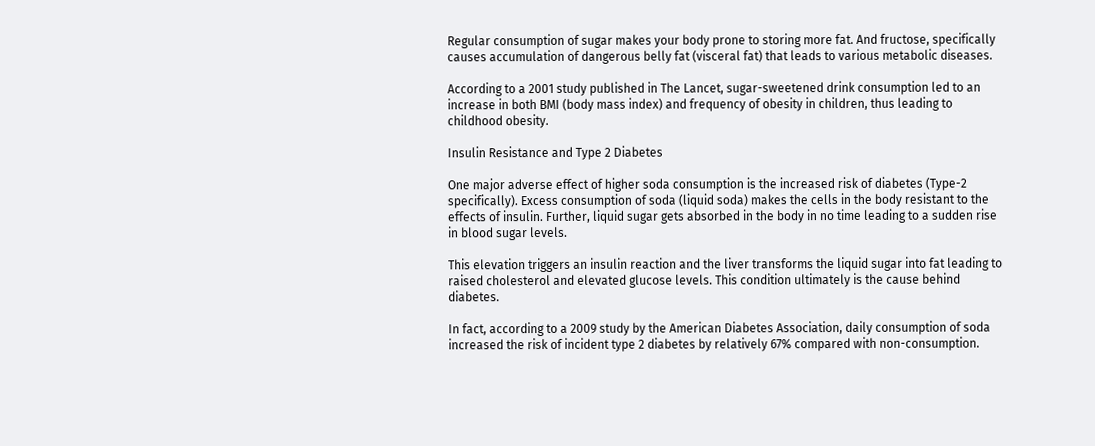Regular consumption of sugar makes your body prone to storing more fat. And fructose, specifically causes accumulation of dangerous belly fat (visceral fat) that leads to various metabolic diseases.

According to a 2001 study published in The Lancet, sugar-sweetened drink consumption led to an increase in both BMI (body mass index) and frequency of obesity in children, thus leading to childhood obesity.

Insulin Resistance and Type 2 Diabetes

One major adverse effect of higher soda consumption is the increased risk of diabetes (Type-2 specifically). Excess consumption of soda (liquid soda) makes the cells in the body resistant to the effects of insulin. Further, liquid sugar gets absorbed in the body in no time leading to a sudden rise in blood sugar levels.

This elevation triggers an insulin reaction and the liver transforms the liquid sugar into fat leading to raised cholesterol and elevated glucose levels. This condition ultimately is the cause behind diabetes.

In fact, according to a 2009 study by the American Diabetes Association, daily consumption of soda increased the risk of incident type 2 diabetes by relatively 67% compared with non-consumption.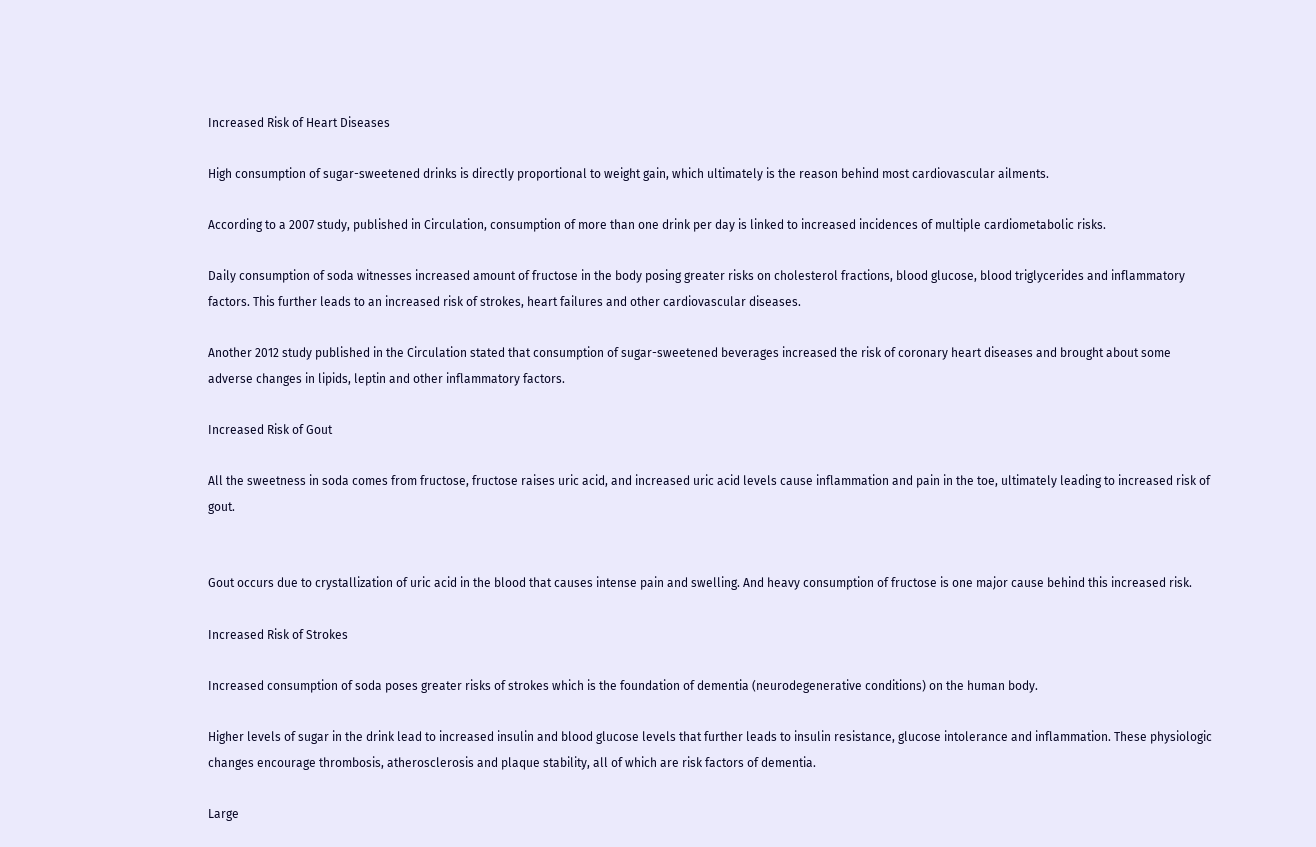Increased Risk of Heart Diseases

High consumption of sugar-sweetened drinks is directly proportional to weight gain, which ultimately is the reason behind most cardiovascular ailments.

According to a 2007 study, published in Circulation, consumption of more than one drink per day is linked to increased incidences of multiple cardiometabolic risks.

Daily consumption of soda witnesses increased amount of fructose in the body posing greater risks on cholesterol fractions, blood glucose, blood triglycerides and inflammatory factors. This further leads to an increased risk of strokes, heart failures and other cardiovascular diseases.

Another 2012 study published in the Circulation stated that consumption of sugar-sweetened beverages increased the risk of coronary heart diseases and brought about some adverse changes in lipids, leptin and other inflammatory factors.

Increased Risk of Gout

All the sweetness in soda comes from fructose, fructose raises uric acid, and increased uric acid levels cause inflammation and pain in the toe, ultimately leading to increased risk of gout.


Gout occurs due to crystallization of uric acid in the blood that causes intense pain and swelling. And heavy consumption of fructose is one major cause behind this increased risk.

Increased Risk of Strokes

Increased consumption of soda poses greater risks of strokes which is the foundation of dementia (neurodegenerative conditions) on the human body.

Higher levels of sugar in the drink lead to increased insulin and blood glucose levels that further leads to insulin resistance, glucose intolerance and inflammation. These physiologic changes encourage thrombosis, atherosclerosis and plaque stability, all of which are risk factors of dementia.

Large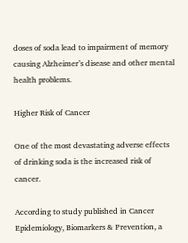doses of soda lead to impairment of memory causing Alzheimer’s disease and other mental health problems.

Higher Risk of Cancer

One of the most devastating adverse effects of drinking soda is the increased risk of cancer.

According to study published in Cancer Epidemiology, Biomarkers & Prevention, a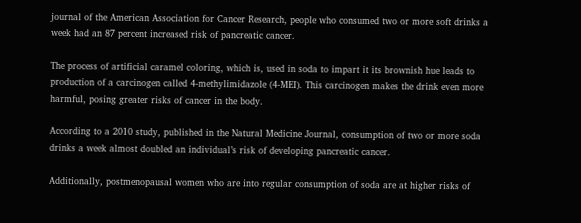journal of the American Association for Cancer Research, people who consumed two or more soft drinks a week had an 87 percent increased risk of pancreatic cancer.

The process of artificial caramel coloring, which is, used in soda to impart it its brownish hue leads to production of a carcinogen called 4-methylimidazole (4-MEI). This carcinogen makes the drink even more harmful, posing greater risks of cancer in the body.

According to a 2010 study, published in the Natural Medicine Journal, consumption of two or more soda drinks a week almost doubled an individual’s risk of developing pancreatic cancer.

Additionally, postmenopausal women who are into regular consumption of soda are at higher risks of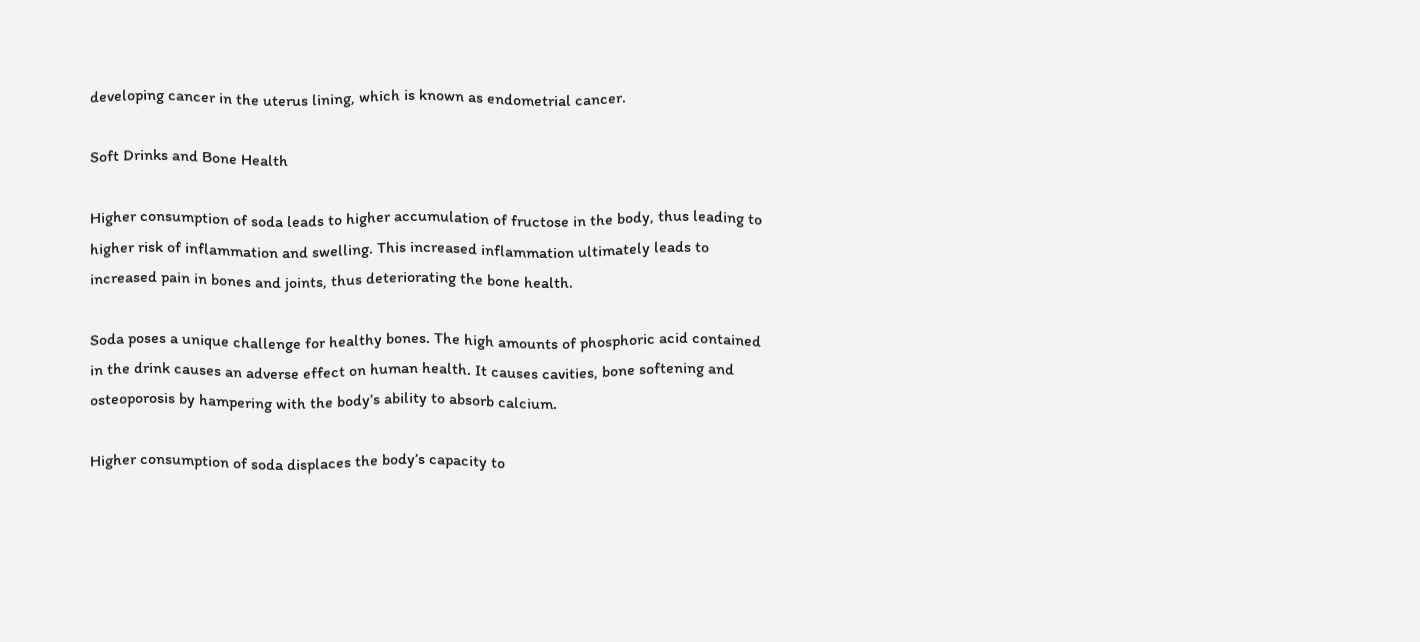developing cancer in the uterus lining, which is known as endometrial cancer.

Soft Drinks and Bone Health

Higher consumption of soda leads to higher accumulation of fructose in the body, thus leading to higher risk of inflammation and swelling. This increased inflammation ultimately leads to increased pain in bones and joints, thus deteriorating the bone health.

Soda poses a unique challenge for healthy bones. The high amounts of phosphoric acid contained in the drink causes an adverse effect on human health. It causes cavities, bone softening and osteoporosis by hampering with the body’s ability to absorb calcium.

Higher consumption of soda displaces the body’s capacity to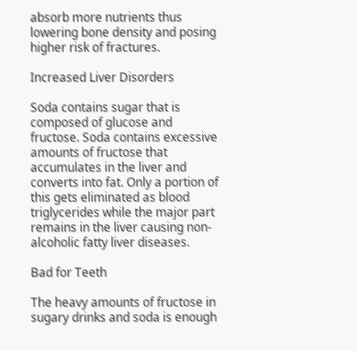absorb more nutrients thus lowering bone density and posing higher risk of fractures.

Increased Liver Disorders

Soda contains sugar that is composed of glucose and fructose. Soda contains excessive amounts of fructose that accumulates in the liver and converts into fat. Only a portion of this gets eliminated as blood triglycerides while the major part remains in the liver causing non-alcoholic fatty liver diseases.

Bad for Teeth

The heavy amounts of fructose in sugary drinks and soda is enough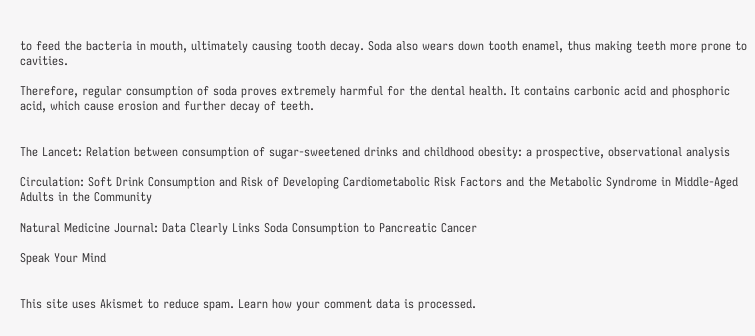to feed the bacteria in mouth, ultimately causing tooth decay. Soda also wears down tooth enamel, thus making teeth more prone to cavities.

Therefore, regular consumption of soda proves extremely harmful for the dental health. It contains carbonic acid and phosphoric acid, which cause erosion and further decay of teeth.


The Lancet: Relation between consumption of sugar-sweetened drinks and childhood obesity: a prospective, observational analysis

Circulation: Soft Drink Consumption and Risk of Developing Cardiometabolic Risk Factors and the Metabolic Syndrome in Middle-Aged Adults in the Community

Natural Medicine Journal: Data Clearly Links Soda Consumption to Pancreatic Cancer

Speak Your Mind


This site uses Akismet to reduce spam. Learn how your comment data is processed.